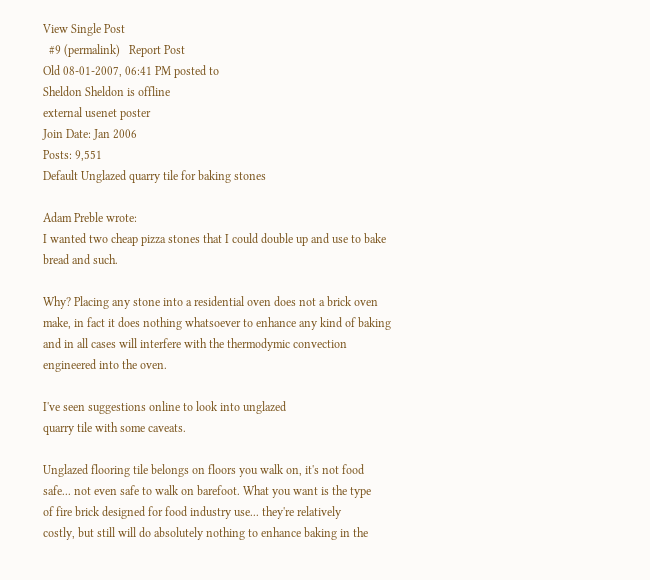View Single Post
  #9 (permalink)   Report Post
Old 08-01-2007, 06:41 PM posted to
Sheldon Sheldon is offline
external usenet poster
Join Date: Jan 2006
Posts: 9,551
Default Unglazed quarry tile for baking stones

Adam Preble wrote:
I wanted two cheap pizza stones that I could double up and use to bake
bread and such.

Why? Placing any stone into a residential oven does not a brick oven
make, in fact it does nothing whatsoever to enhance any kind of baking
and in all cases will interfere with the thermodymic convection
engineered into the oven.

I've seen suggestions online to look into unglazed
quarry tile with some caveats.

Unglazed flooring tile belongs on floors you walk on, it's not food
safe... not even safe to walk on barefoot. What you want is the type
of fire brick designed for food industry use... they're relatively
costly, but still will do absolutely nothing to enhance baking in the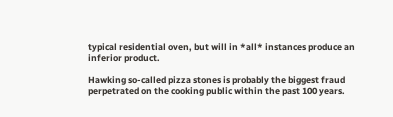typical residential oven, but will in *all* instances produce an
inferior product.

Hawking so-called pizza stones is probably the biggest fraud
perpetrated on the cooking public within the past 100 years.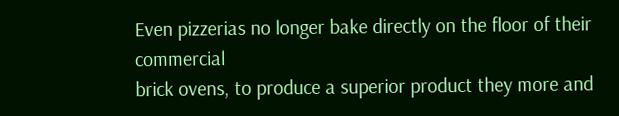Even pizzerias no longer bake directly on the floor of their commercial
brick ovens, to produce a superior product they more and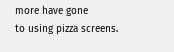more have gone
to using pizza screens.